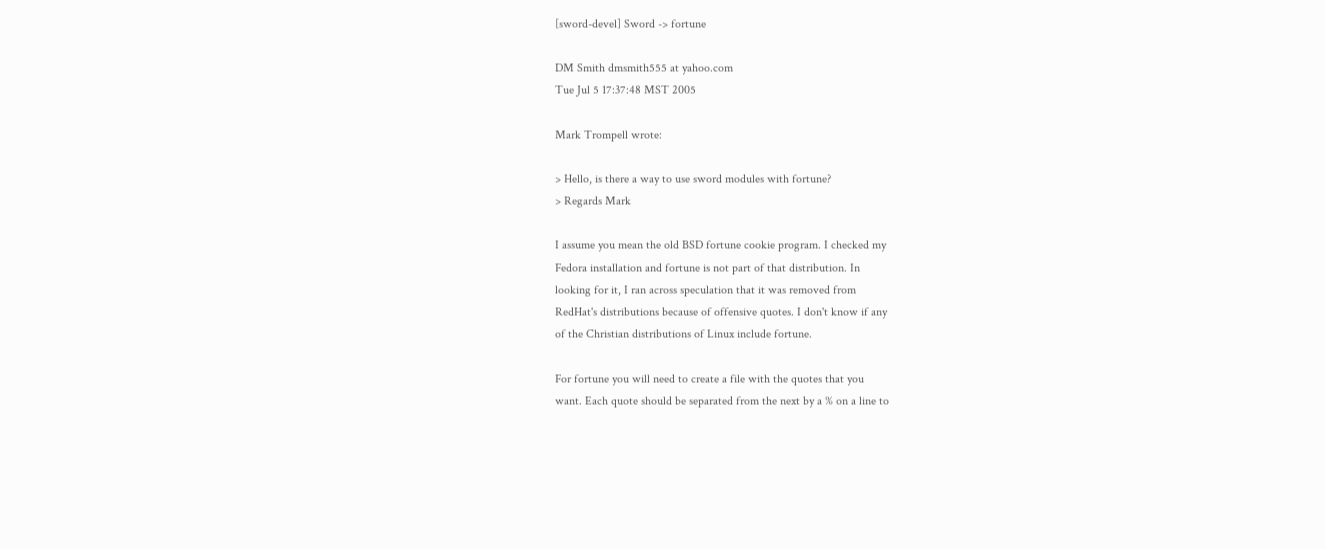[sword-devel] Sword -> fortune

DM Smith dmsmith555 at yahoo.com
Tue Jul 5 17:37:48 MST 2005

Mark Trompell wrote:

> Hello, is there a way to use sword modules with fortune?
> Regards Mark

I assume you mean the old BSD fortune cookie program. I checked my
Fedora installation and fortune is not part of that distribution. In
looking for it, I ran across speculation that it was removed from
RedHat's distributions because of offensive quotes. I don't know if any
of the Christian distributions of Linux include fortune.

For fortune you will need to create a file with the quotes that you
want. Each quote should be separated from the next by a % on a line to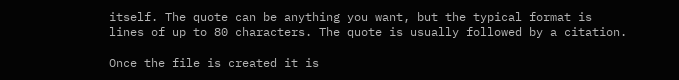itself. The quote can be anything you want, but the typical format is
lines of up to 80 characters. The quote is usually followed by a citation.

Once the file is created it is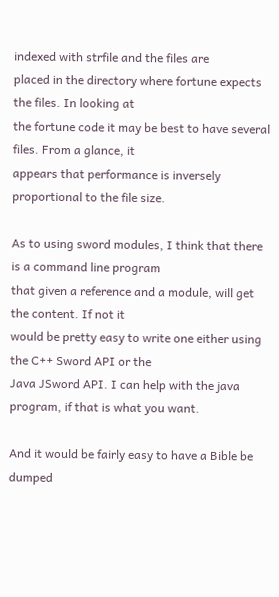indexed with strfile and the files are
placed in the directory where fortune expects the files. In looking at
the fortune code it may be best to have several files. From a glance, it
appears that performance is inversely proportional to the file size.

As to using sword modules, I think that there is a command line program
that given a reference and a module, will get the content. If not it
would be pretty easy to write one either using the C++ Sword API or the
Java JSword API. I can help with the java program, if that is what you want.

And it would be fairly easy to have a Bible be dumped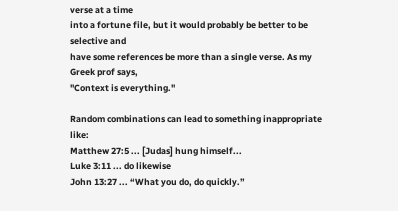verse at a time
into a fortune file, but it would probably be better to be selective and
have some references be more than a single verse. As my Greek prof says,
"Context is everything."

Random combinations can lead to something inappropriate like:
Matthew 27:5 ... [Judas] hung himself...
Luke 3:11 ... do likewise
John 13:27 ... “What you do, do quickly.”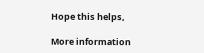Hope this helps,

More information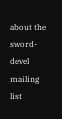about the sword-devel mailing list